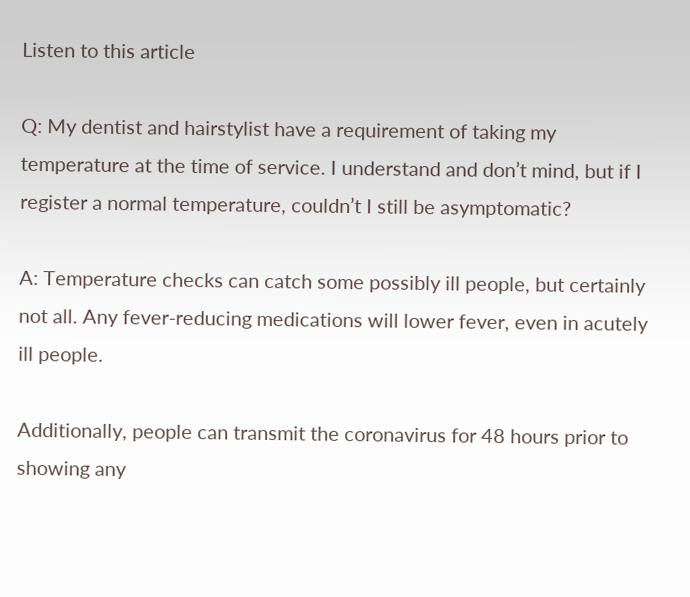Listen to this article

Q: My dentist and hairstylist have a requirement of taking my temperature at the time of service. I understand and don’t mind, but if I register a normal temperature, couldn’t I still be asymptomatic?

A: Temperature checks can catch some possibly ill people, but certainly not all. Any fever-reducing medications will lower fever, even in acutely ill people.

Additionally, people can transmit the coronavirus for 48 hours prior to showing any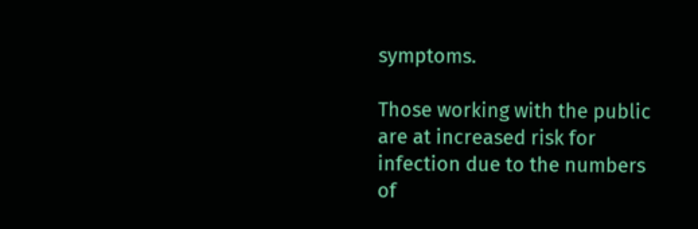symptoms.

Those working with the public are at increased risk for infection due to the numbers of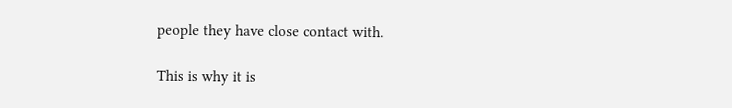people they have close contact with.

This is why it is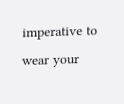imperative to wear your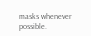masks whenever possible.